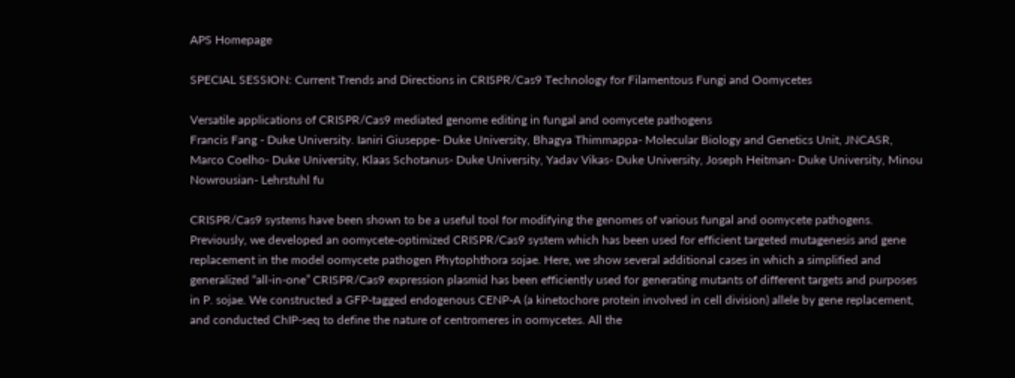APS Homepage

SPECIAL SESSION: Current Trends and Directions in CRISPR/Cas9 Technology for Filamentous Fungi and Oomycetes

Versatile applications of CRISPR/Cas9 mediated genome editing in fungal and oomycete pathogens
Francis Fang - Duke University. Ianiri Giuseppe- Duke University, Bhagya Thimmappa- Molecular Biology and Genetics Unit, JNCASR, Marco Coelho- Duke University, Klaas Schotanus- Duke University, Yadav Vikas- Duke University, Joseph Heitman- Duke University, Minou Nowrousian- Lehrstuhl fu

CRISPR/Cas9 systems have been shown to be a useful tool for modifying the genomes of various fungal and oomycete pathogens. Previously, we developed an oomycete-optimized CRISPR/Cas9 system which has been used for efficient targeted mutagenesis and gene replacement in the model oomycete pathogen Phytophthora sojae. Here, we show several additional cases in which a simplified and generalized “all-in-one” CRISPR/Cas9 expression plasmid has been efficiently used for generating mutants of different targets and purposes in P. sojae. We constructed a GFP-tagged endogenous CENP-A (a kinetochore protein involved in cell division) allele by gene replacement, and conducted ChIP-seq to define the nature of centromeres in oomycetes. All the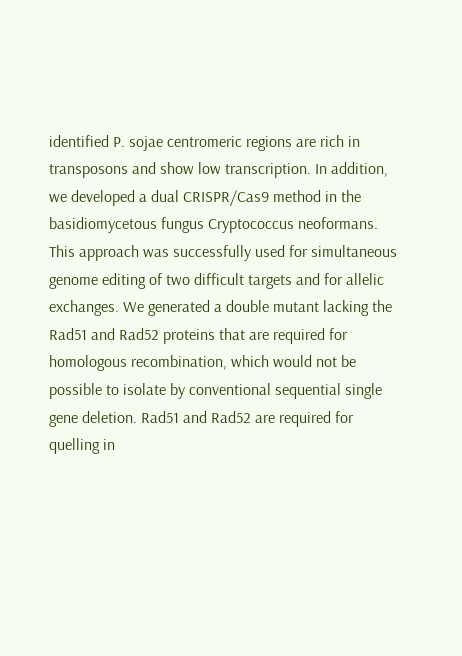identified P. sojae centromeric regions are rich in transposons and show low transcription. In addition, we developed a dual CRISPR/Cas9 method in the basidiomycetous fungus Cryptococcus neoformans. This approach was successfully used for simultaneous genome editing of two difficult targets and for allelic exchanges. We generated a double mutant lacking the Rad51 and Rad52 proteins that are required for homologous recombination, which would not be possible to isolate by conventional sequential single gene deletion. Rad51 and Rad52 are required for quelling in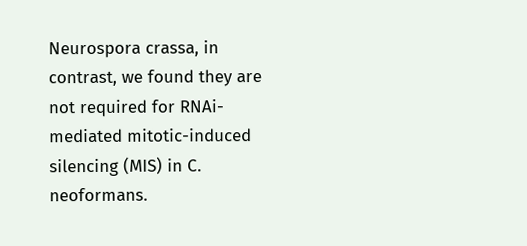Neurospora crassa, in contrast, we found they are not required for RNAi-mediated mitotic-induced silencing (MIS) in C. neoformans.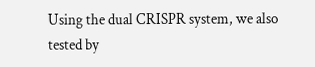Using the dual CRISPR system, we also tested by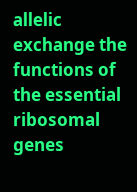allelic exchange the functions of the essential ribosomal genes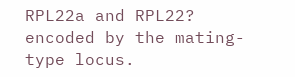RPL22a and RPL22? encoded by the mating-type locus.